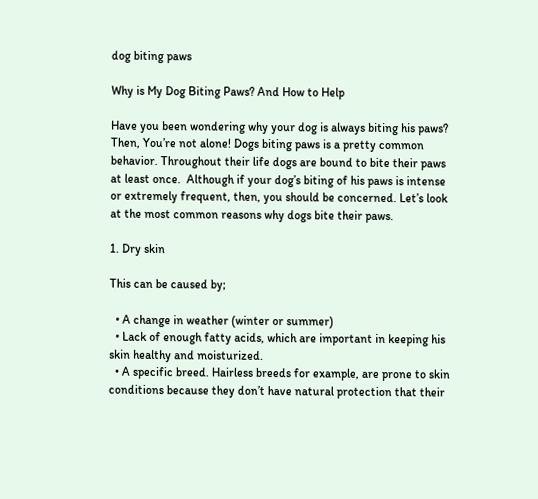dog biting paws

Why is My Dog Biting Paws? And How to Help

Have you been wondering why your dog is always biting his paws? Then, You’re not alone! Dogs biting paws is a pretty common behavior. Throughout their life dogs are bound to bite their paws at least once.  Although if your dog’s biting of his paws is intense or extremely frequent, then, you should be concerned. Let’s look at the most common reasons why dogs bite their paws.

1. Dry skin

This can be caused by;

  • A change in weather (winter or summer)
  • Lack of enough fatty acids, which are important in keeping his skin healthy and moisturized.
  • A specific breed. Hairless breeds for example, are prone to skin conditions because they don’t have natural protection that their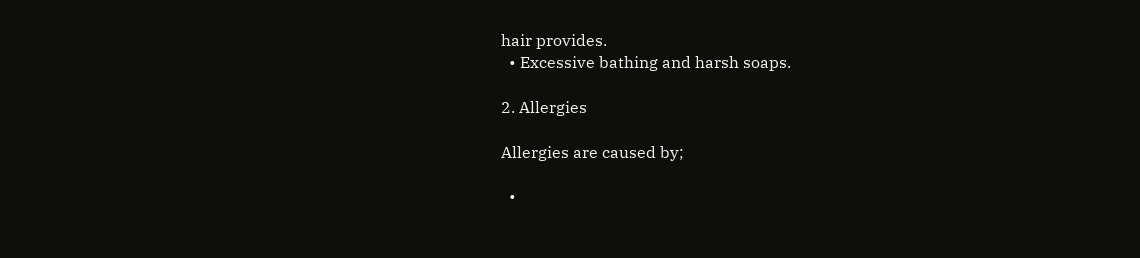hair provides.
  • Excessive bathing and harsh soaps.

2. Allergies

Allergies are caused by;

  •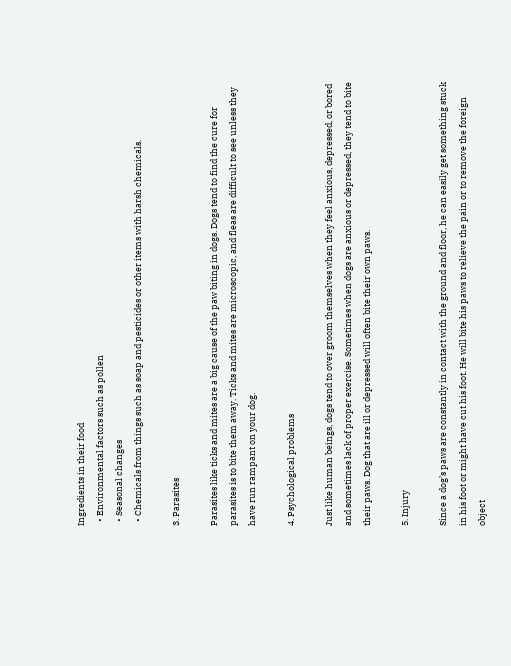Ingredients in their food
  • Environmental factors such as pollen
  • Seasonal changes
  • Chemicals from things such as soap and pesticides or other items with harsh chemicals.

3. Parasites

Parasites like ticks and mites are a big cause of the paw biting in dogs. Dogs tend to find the cure for parasites is to bite them away. Ticks and mites are microscopic, and fleas are difficult to see unless they have run rampant on your dog.

4. Psychological problems

Just like human beings, dogs tend to over groom themselves when they feel anxious, depressed, or bored and sometimes lack of proper exercise. Sometimes when dogs are anxious or depressed, they tend to bite their paws. Dog that are ill or depressed will often bite their own paws.

5. Injury

Since a dog’s paws are constantly in contact with the ground and floor, he can easily get something stuck in his foot or might have cut his foot. He will bite his paws to relieve the pain or to remove the foreign object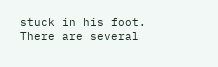stuck in his foot. There are several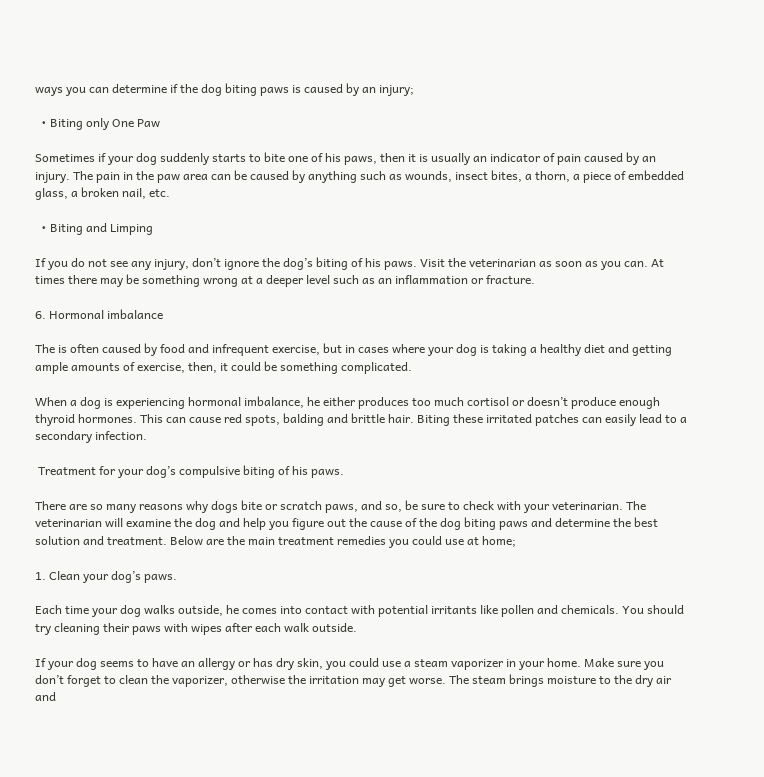ways you can determine if the dog biting paws is caused by an injury;

  • Biting only One Paw

Sometimes if your dog suddenly starts to bite one of his paws, then it is usually an indicator of pain caused by an injury. The pain in the paw area can be caused by anything such as wounds, insect bites, a thorn, a piece of embedded glass, a broken nail, etc.

  • Biting and Limping

If you do not see any injury, don’t ignore the dog’s biting of his paws. Visit the veterinarian as soon as you can. At times there may be something wrong at a deeper level such as an inflammation or fracture.

6. Hormonal imbalance

The is often caused by food and infrequent exercise, but in cases where your dog is taking a healthy diet and getting ample amounts of exercise, then, it could be something complicated.

When a dog is experiencing hormonal imbalance, he either produces too much cortisol or doesn’t produce enough thyroid hormones. This can cause red spots, balding and brittle hair. Biting these irritated patches can easily lead to a secondary infection.

 Treatment for your dog’s compulsive biting of his paws.

There are so many reasons why dogs bite or scratch paws, and so, be sure to check with your veterinarian. The veterinarian will examine the dog and help you figure out the cause of the dog biting paws and determine the best solution and treatment. Below are the main treatment remedies you could use at home;

1. Clean your dog’s paws.

Each time your dog walks outside, he comes into contact with potential irritants like pollen and chemicals. You should try cleaning their paws with wipes after each walk outside.

If your dog seems to have an allergy or has dry skin, you could use a steam vaporizer in your home. Make sure you don’t forget to clean the vaporizer, otherwise the irritation may get worse. The steam brings moisture to the dry air and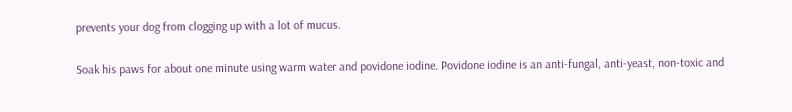prevents your dog from clogging up with a lot of mucus.

Soak his paws for about one minute using warm water and povidone iodine. Povidone iodine is an anti-fungal, anti-yeast, non-toxic and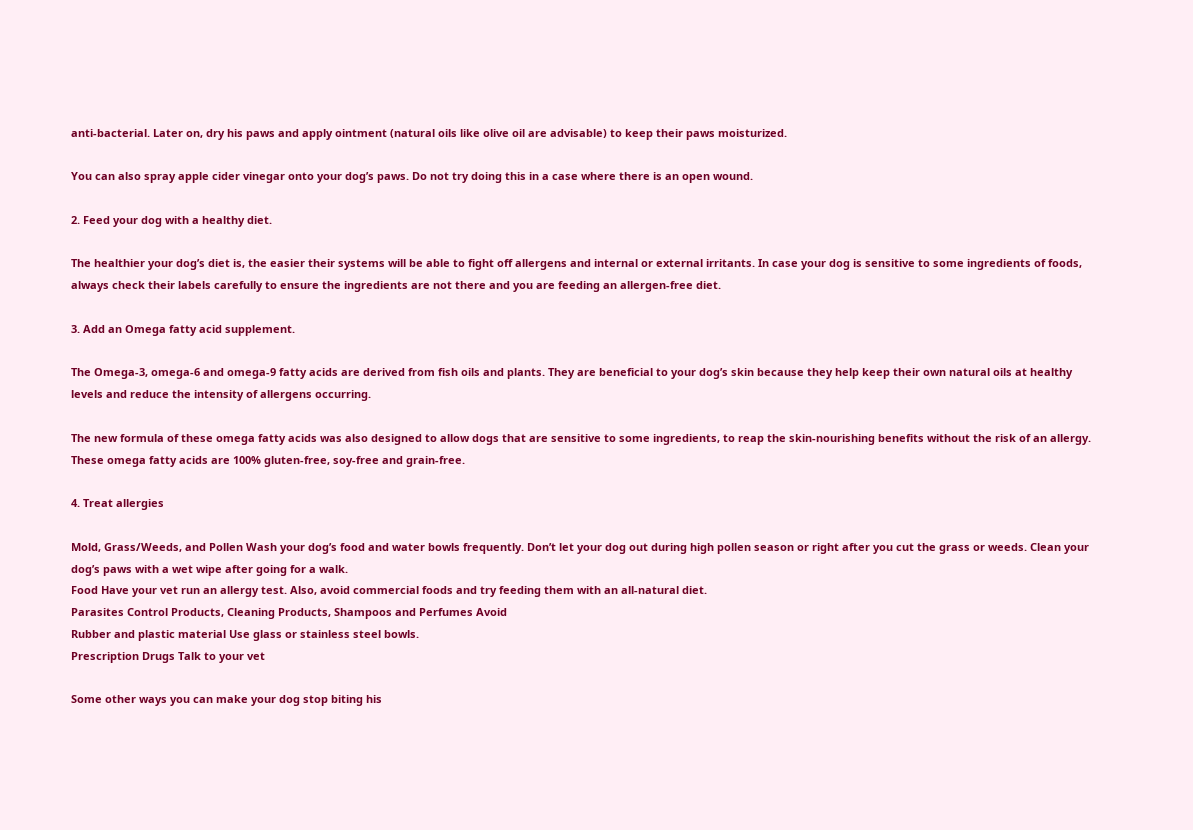anti-bacterial. Later on, dry his paws and apply ointment (natural oils like olive oil are advisable) to keep their paws moisturized.

You can also spray apple cider vinegar onto your dog’s paws. Do not try doing this in a case where there is an open wound.

2. Feed your dog with a healthy diet.

The healthier your dog’s diet is, the easier their systems will be able to fight off allergens and internal or external irritants. In case your dog is sensitive to some ingredients of foods, always check their labels carefully to ensure the ingredients are not there and you are feeding an allergen-free diet.

3. Add an Omega fatty acid supplement.

The Omega-3, omega-6 and omega-9 fatty acids are derived from fish oils and plants. They are beneficial to your dog’s skin because they help keep their own natural oils at healthy levels and reduce the intensity of allergens occurring.

The new formula of these omega fatty acids was also designed to allow dogs that are sensitive to some ingredients, to reap the skin-nourishing benefits without the risk of an allergy. These omega fatty acids are 100% gluten-free, soy-free and grain-free.

4. Treat allergies

Mold, Grass/Weeds, and Pollen Wash your dog’s food and water bowls frequently. Don’t let your dog out during high pollen season or right after you cut the grass or weeds. Clean your dog’s paws with a wet wipe after going for a walk.
Food Have your vet run an allergy test. Also, avoid commercial foods and try feeding them with an all-natural diet.
Parasites Control Products, Cleaning Products, Shampoos and Perfumes Avoid
Rubber and plastic material Use glass or stainless steel bowls.
Prescription Drugs Talk to your vet

Some other ways you can make your dog stop biting his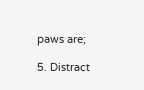paws are;

5. Distract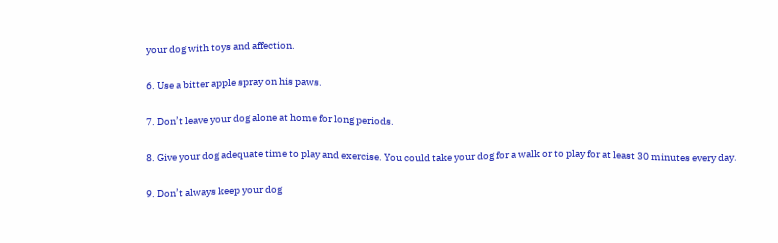your dog with toys and affection.

6. Use a bitter apple spray on his paws.

7. Don’t leave your dog alone at home for long periods.

8. Give your dog adequate time to play and exercise. You could take your dog for a walk or to play for at least 30 minutes every day.

9. Don’t always keep your dog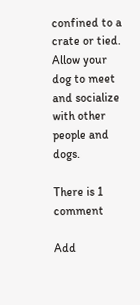confined to a crate or tied. Allow your dog to meet and socialize with other people and dogs.

There is 1 comment

Add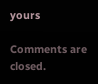yours

Comments are closed.